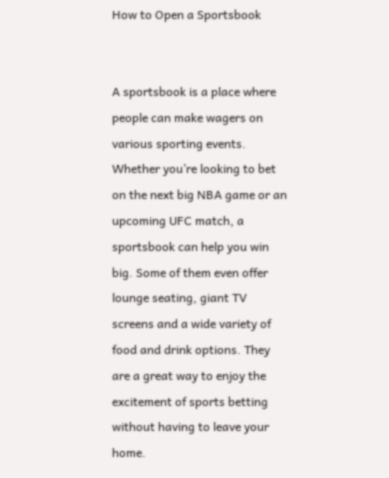How to Open a Sportsbook


A sportsbook is a place where people can make wagers on various sporting events. Whether you’re looking to bet on the next big NBA game or an upcoming UFC match, a sportsbook can help you win big. Some of them even offer lounge seating, giant TV screens and a wide variety of food and drink options. They are a great way to enjoy the excitement of sports betting without having to leave your home.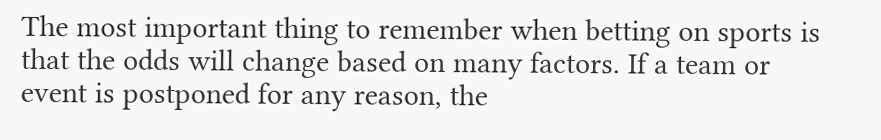The most important thing to remember when betting on sports is that the odds will change based on many factors. If a team or event is postponed for any reason, the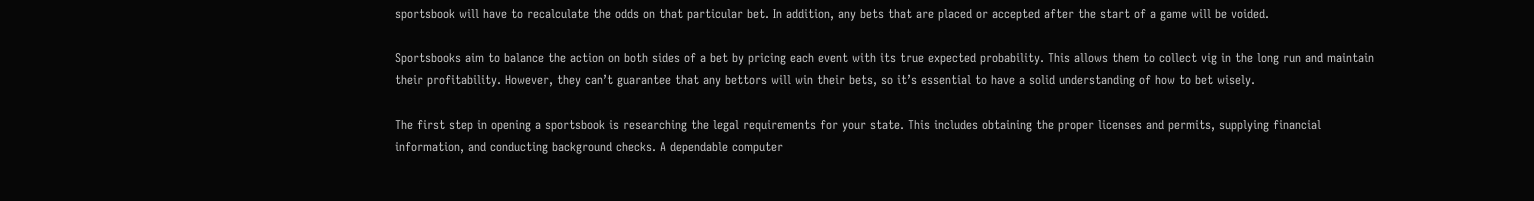sportsbook will have to recalculate the odds on that particular bet. In addition, any bets that are placed or accepted after the start of a game will be voided.

Sportsbooks aim to balance the action on both sides of a bet by pricing each event with its true expected probability. This allows them to collect vig in the long run and maintain their profitability. However, they can’t guarantee that any bettors will win their bets, so it’s essential to have a solid understanding of how to bet wisely.

The first step in opening a sportsbook is researching the legal requirements for your state. This includes obtaining the proper licenses and permits, supplying financial information, and conducting background checks. A dependable computer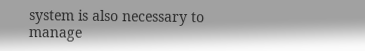system is also necessary to manage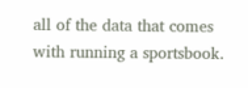all of the data that comes with running a sportsbook.